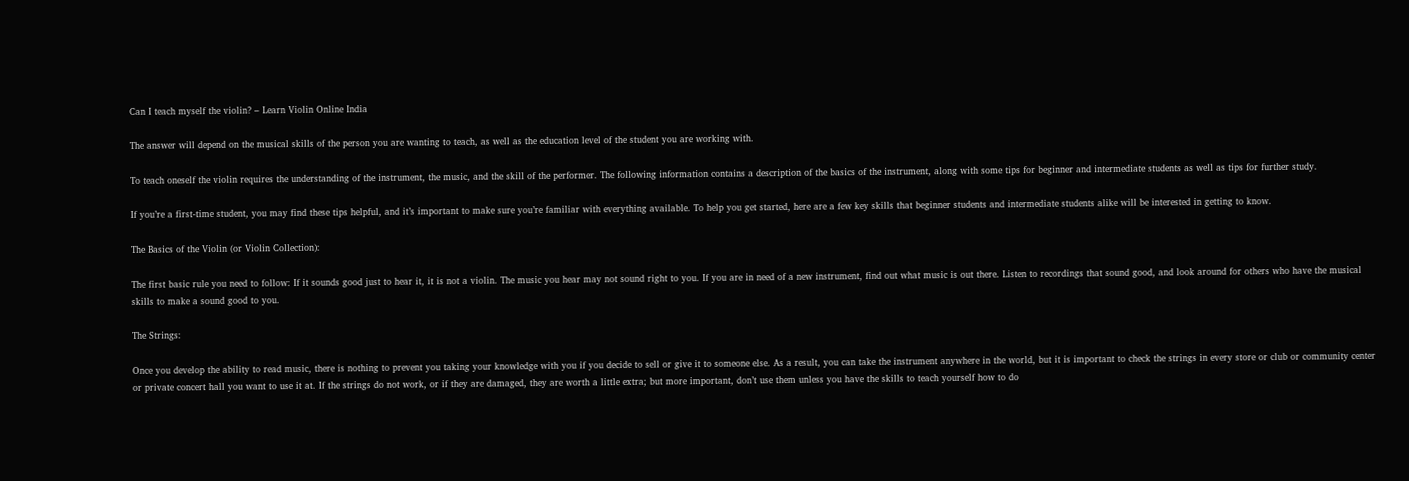Can I teach myself the violin? – Learn Violin Online India

The answer will depend on the musical skills of the person you are wanting to teach, as well as the education level of the student you are working with.

To teach oneself the violin requires the understanding of the instrument, the music, and the skill of the performer. The following information contains a description of the basics of the instrument, along with some tips for beginner and intermediate students as well as tips for further study.

If you’re a first-time student, you may find these tips helpful, and it’s important to make sure you’re familiar with everything available. To help you get started, here are a few key skills that beginner students and intermediate students alike will be interested in getting to know.

The Basics of the Violin (or Violin Collection):

The first basic rule you need to follow: If it sounds good just to hear it, it is not a violin. The music you hear may not sound right to you. If you are in need of a new instrument, find out what music is out there. Listen to recordings that sound good, and look around for others who have the musical skills to make a sound good to you.

The Strings:

Once you develop the ability to read music, there is nothing to prevent you taking your knowledge with you if you decide to sell or give it to someone else. As a result, you can take the instrument anywhere in the world, but it is important to check the strings in every store or club or community center or private concert hall you want to use it at. If the strings do not work, or if they are damaged, they are worth a little extra; but more important, don’t use them unless you have the skills to teach yourself how to do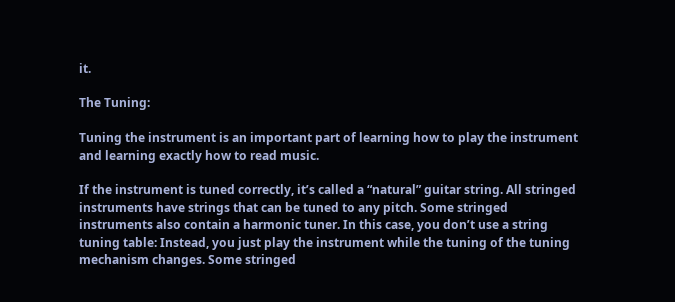it.

The Tuning:

Tuning the instrument is an important part of learning how to play the instrument and learning exactly how to read music.

If the instrument is tuned correctly, it’s called a “natural” guitar string. All stringed instruments have strings that can be tuned to any pitch. Some stringed instruments also contain a harmonic tuner. In this case, you don’t use a string tuning table: Instead, you just play the instrument while the tuning of the tuning mechanism changes. Some stringed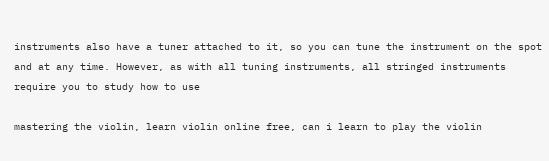instruments also have a tuner attached to it, so you can tune the instrument on the spot and at any time. However, as with all tuning instruments, all stringed instruments require you to study how to use

mastering the violin, learn violin online free, can i learn to play the violin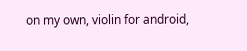on my own, violin for android,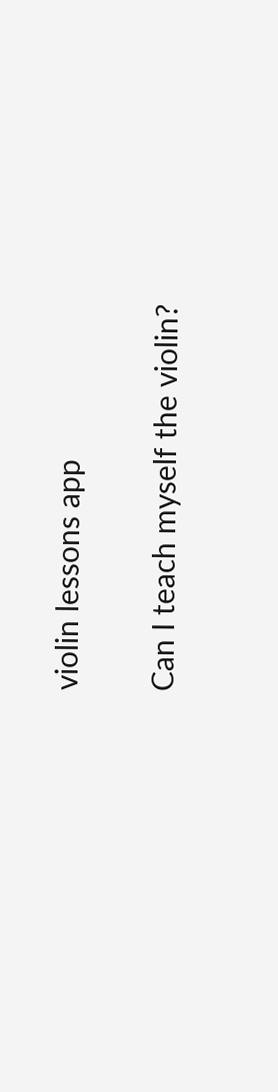violin lessons app

Can I teach myself the violin?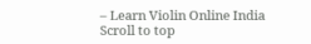– Learn Violin Online India
Scroll to top